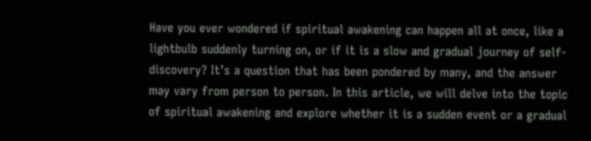Have you ever wondered if spiritual awakening can happen all at once, like a lightbulb suddenly turning on, or if it is a slow and gradual journey of self-discovery? It’s a question that has been pondered by many, and the answer may vary from person to person. In this article, we will delve into the topic of spiritual awakening and explore whether it is a sudden event or a gradual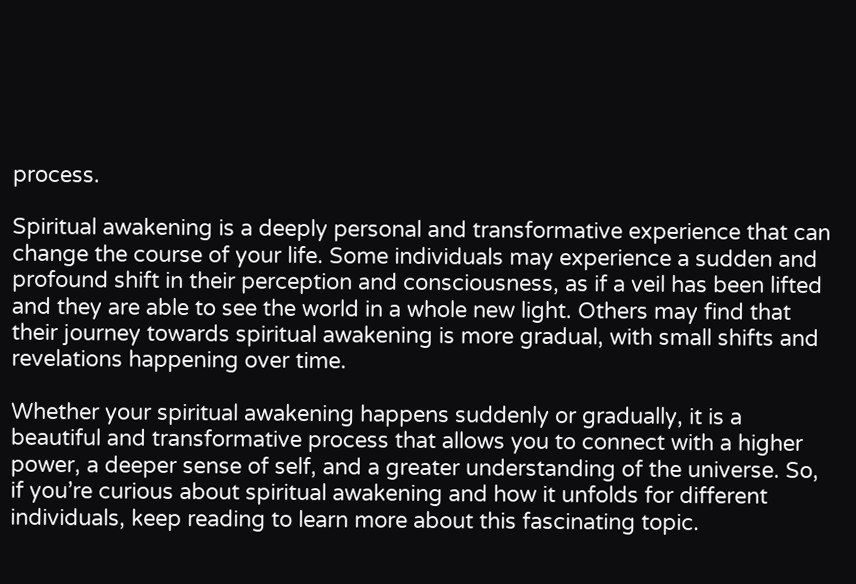process.

Spiritual awakening is a deeply personal and transformative experience that can change the course of your life. Some individuals may experience a sudden and profound shift in their perception and consciousness, as if a veil has been lifted and they are able to see the world in a whole new light. Others may find that their journey towards spiritual awakening is more gradual, with small shifts and revelations happening over time.

Whether your spiritual awakening happens suddenly or gradually, it is a beautiful and transformative process that allows you to connect with a higher power, a deeper sense of self, and a greater understanding of the universe. So, if you’re curious about spiritual awakening and how it unfolds for different individuals, keep reading to learn more about this fascinating topic.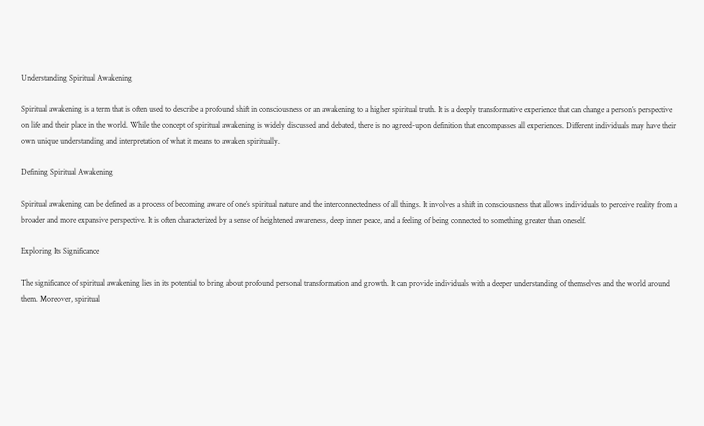Understanding Spiritual Awakening

Spiritual awakening is a term that is often used to describe a profound shift in consciousness or an awakening to a higher spiritual truth. It is a deeply transformative experience that can change a person’s perspective on life and their place in the world. While the concept of spiritual awakening is widely discussed and debated, there is no agreed-upon definition that encompasses all experiences. Different individuals may have their own unique understanding and interpretation of what it means to awaken spiritually.

Defining Spiritual Awakening

Spiritual awakening can be defined as a process of becoming aware of one’s spiritual nature and the interconnectedness of all things. It involves a shift in consciousness that allows individuals to perceive reality from a broader and more expansive perspective. It is often characterized by a sense of heightened awareness, deep inner peace, and a feeling of being connected to something greater than oneself.

Exploring Its Significance

The significance of spiritual awakening lies in its potential to bring about profound personal transformation and growth. It can provide individuals with a deeper understanding of themselves and the world around them. Moreover, spiritual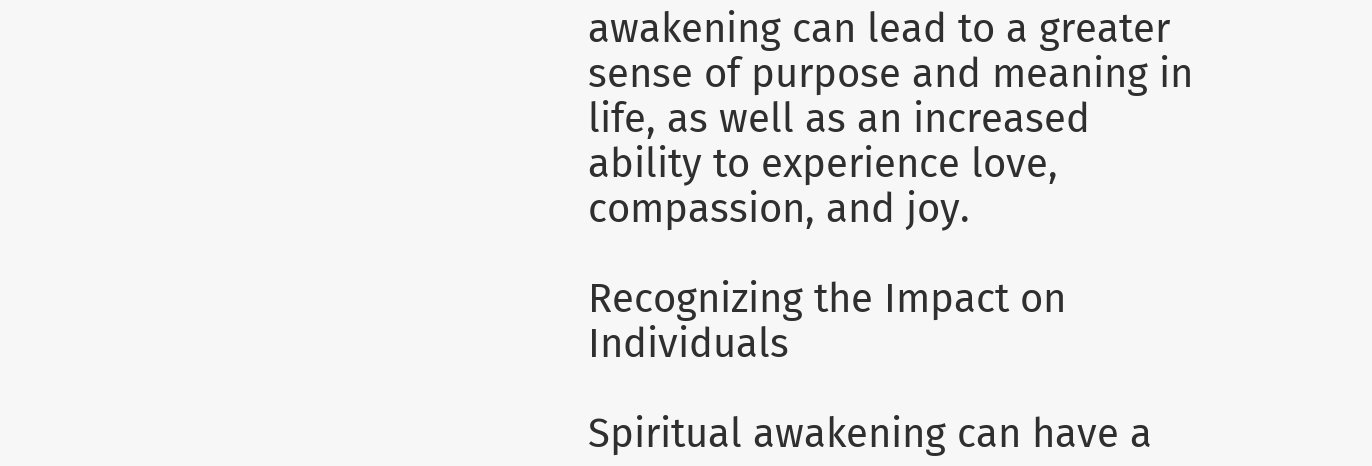awakening can lead to a greater sense of purpose and meaning in life, as well as an increased ability to experience love, compassion, and joy.

Recognizing the Impact on Individuals

Spiritual awakening can have a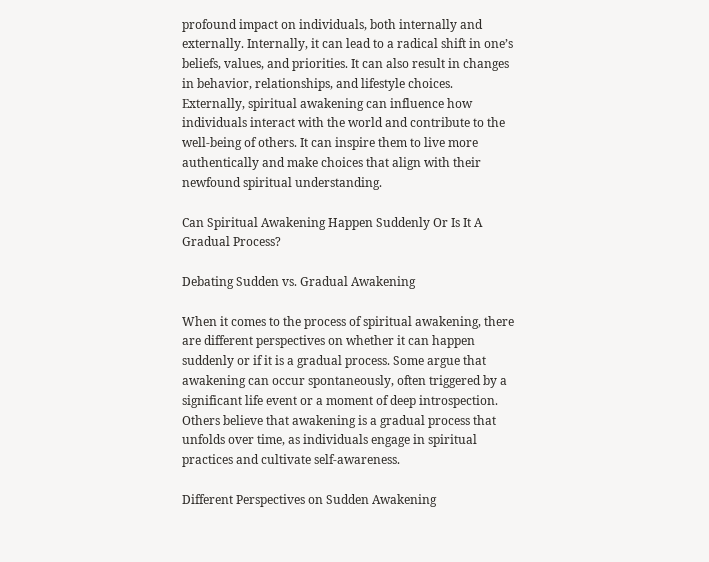profound impact on individuals, both internally and externally. Internally, it can lead to a radical shift in one’s beliefs, values, and priorities. It can also result in changes in behavior, relationships, and lifestyle choices. Externally, spiritual awakening can influence how individuals interact with the world and contribute to the well-being of others. It can inspire them to live more authentically and make choices that align with their newfound spiritual understanding.

Can Spiritual Awakening Happen Suddenly Or Is It A Gradual Process?

Debating Sudden vs. Gradual Awakening

When it comes to the process of spiritual awakening, there are different perspectives on whether it can happen suddenly or if it is a gradual process. Some argue that awakening can occur spontaneously, often triggered by a significant life event or a moment of deep introspection. Others believe that awakening is a gradual process that unfolds over time, as individuals engage in spiritual practices and cultivate self-awareness.

Different Perspectives on Sudden Awakening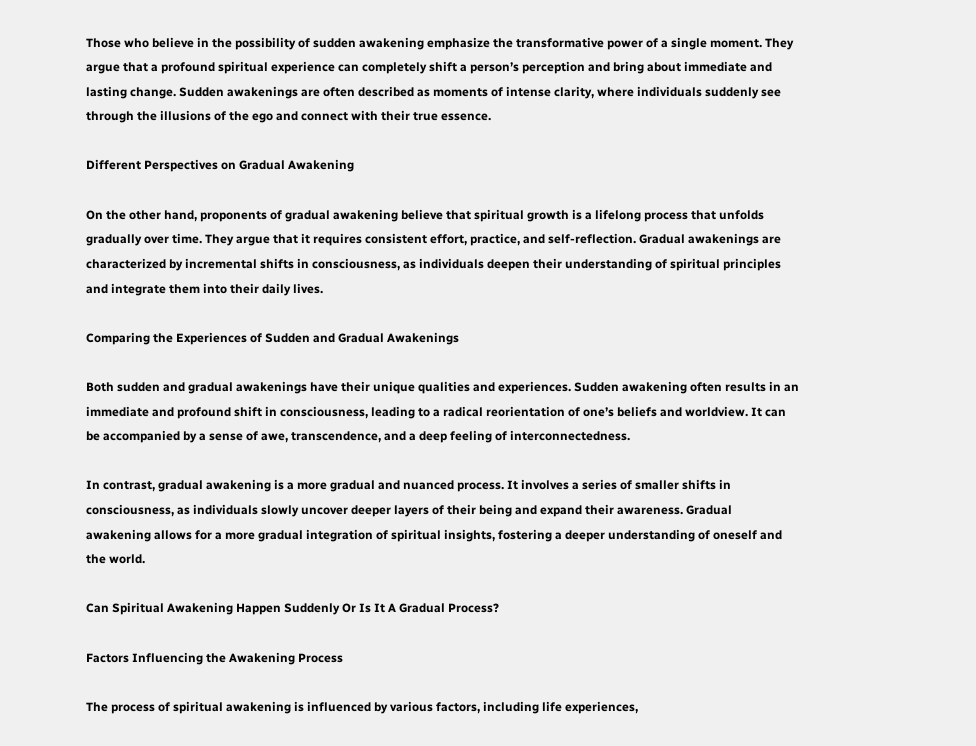Those who believe in the possibility of sudden awakening emphasize the transformative power of a single moment. They argue that a profound spiritual experience can completely shift a person’s perception and bring about immediate and lasting change. Sudden awakenings are often described as moments of intense clarity, where individuals suddenly see through the illusions of the ego and connect with their true essence.

Different Perspectives on Gradual Awakening

On the other hand, proponents of gradual awakening believe that spiritual growth is a lifelong process that unfolds gradually over time. They argue that it requires consistent effort, practice, and self-reflection. Gradual awakenings are characterized by incremental shifts in consciousness, as individuals deepen their understanding of spiritual principles and integrate them into their daily lives.

Comparing the Experiences of Sudden and Gradual Awakenings

Both sudden and gradual awakenings have their unique qualities and experiences. Sudden awakening often results in an immediate and profound shift in consciousness, leading to a radical reorientation of one’s beliefs and worldview. It can be accompanied by a sense of awe, transcendence, and a deep feeling of interconnectedness.

In contrast, gradual awakening is a more gradual and nuanced process. It involves a series of smaller shifts in consciousness, as individuals slowly uncover deeper layers of their being and expand their awareness. Gradual awakening allows for a more gradual integration of spiritual insights, fostering a deeper understanding of oneself and the world.

Can Spiritual Awakening Happen Suddenly Or Is It A Gradual Process?

Factors Influencing the Awakening Process

The process of spiritual awakening is influenced by various factors, including life experiences,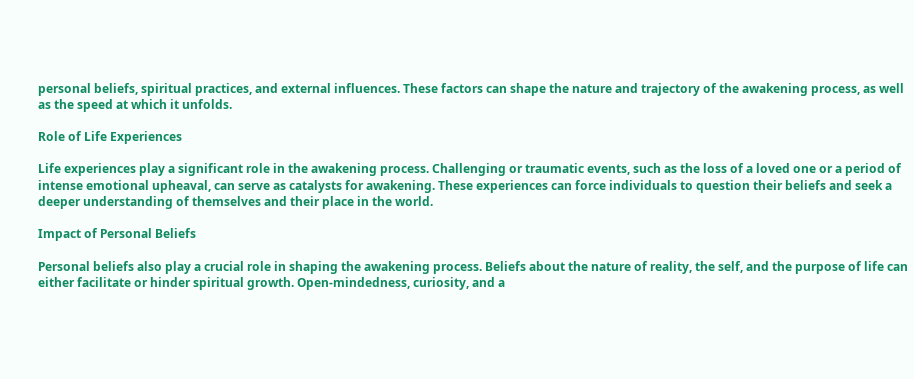personal beliefs, spiritual practices, and external influences. These factors can shape the nature and trajectory of the awakening process, as well as the speed at which it unfolds.

Role of Life Experiences

Life experiences play a significant role in the awakening process. Challenging or traumatic events, such as the loss of a loved one or a period of intense emotional upheaval, can serve as catalysts for awakening. These experiences can force individuals to question their beliefs and seek a deeper understanding of themselves and their place in the world.

Impact of Personal Beliefs

Personal beliefs also play a crucial role in shaping the awakening process. Beliefs about the nature of reality, the self, and the purpose of life can either facilitate or hinder spiritual growth. Open-mindedness, curiosity, and a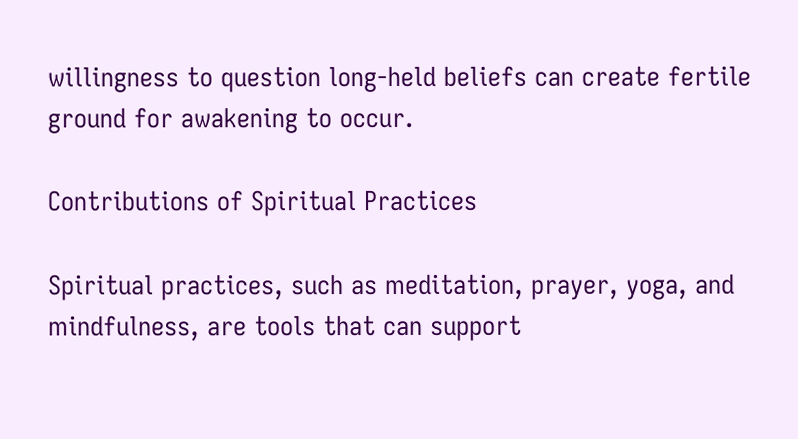willingness to question long-held beliefs can create fertile ground for awakening to occur.

Contributions of Spiritual Practices

Spiritual practices, such as meditation, prayer, yoga, and mindfulness, are tools that can support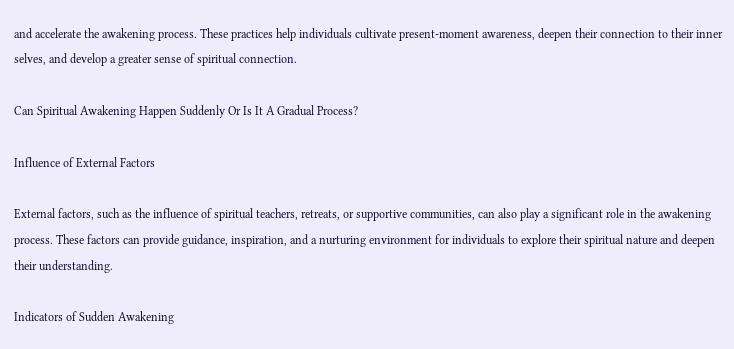and accelerate the awakening process. These practices help individuals cultivate present-moment awareness, deepen their connection to their inner selves, and develop a greater sense of spiritual connection.

Can Spiritual Awakening Happen Suddenly Or Is It A Gradual Process?

Influence of External Factors

External factors, such as the influence of spiritual teachers, retreats, or supportive communities, can also play a significant role in the awakening process. These factors can provide guidance, inspiration, and a nurturing environment for individuals to explore their spiritual nature and deepen their understanding.

Indicators of Sudden Awakening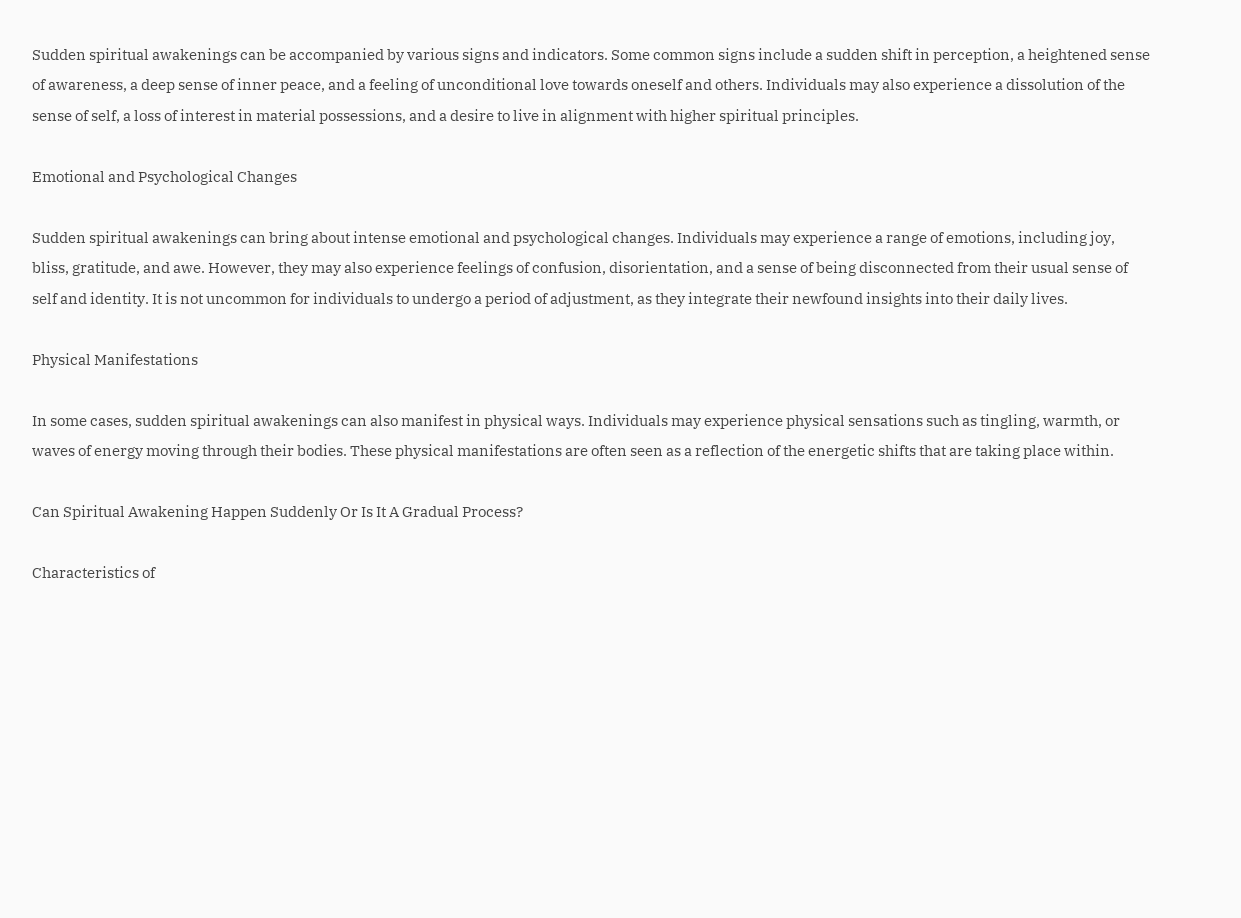Sudden spiritual awakenings can be accompanied by various signs and indicators. Some common signs include a sudden shift in perception, a heightened sense of awareness, a deep sense of inner peace, and a feeling of unconditional love towards oneself and others. Individuals may also experience a dissolution of the sense of self, a loss of interest in material possessions, and a desire to live in alignment with higher spiritual principles.

Emotional and Psychological Changes

Sudden spiritual awakenings can bring about intense emotional and psychological changes. Individuals may experience a range of emotions, including joy, bliss, gratitude, and awe. However, they may also experience feelings of confusion, disorientation, and a sense of being disconnected from their usual sense of self and identity. It is not uncommon for individuals to undergo a period of adjustment, as they integrate their newfound insights into their daily lives.

Physical Manifestations

In some cases, sudden spiritual awakenings can also manifest in physical ways. Individuals may experience physical sensations such as tingling, warmth, or waves of energy moving through their bodies. These physical manifestations are often seen as a reflection of the energetic shifts that are taking place within.

Can Spiritual Awakening Happen Suddenly Or Is It A Gradual Process?

Characteristics of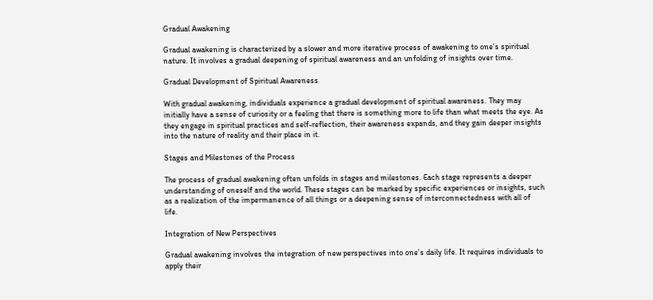Gradual Awakening

Gradual awakening is characterized by a slower and more iterative process of awakening to one’s spiritual nature. It involves a gradual deepening of spiritual awareness and an unfolding of insights over time.

Gradual Development of Spiritual Awareness

With gradual awakening, individuals experience a gradual development of spiritual awareness. They may initially have a sense of curiosity or a feeling that there is something more to life than what meets the eye. As they engage in spiritual practices and self-reflection, their awareness expands, and they gain deeper insights into the nature of reality and their place in it.

Stages and Milestones of the Process

The process of gradual awakening often unfolds in stages and milestones. Each stage represents a deeper understanding of oneself and the world. These stages can be marked by specific experiences or insights, such as a realization of the impermanence of all things or a deepening sense of interconnectedness with all of life.

Integration of New Perspectives

Gradual awakening involves the integration of new perspectives into one’s daily life. It requires individuals to apply their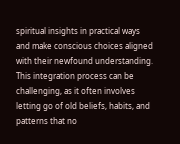spiritual insights in practical ways and make conscious choices aligned with their newfound understanding. This integration process can be challenging, as it often involves letting go of old beliefs, habits, and patterns that no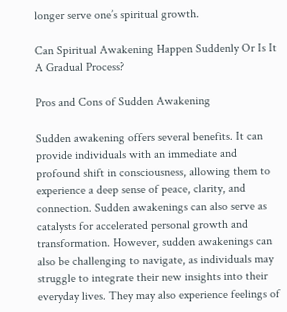longer serve one’s spiritual growth.

Can Spiritual Awakening Happen Suddenly Or Is It A Gradual Process?

Pros and Cons of Sudden Awakening

Sudden awakening offers several benefits. It can provide individuals with an immediate and profound shift in consciousness, allowing them to experience a deep sense of peace, clarity, and connection. Sudden awakenings can also serve as catalysts for accelerated personal growth and transformation. However, sudden awakenings can also be challenging to navigate, as individuals may struggle to integrate their new insights into their everyday lives. They may also experience feelings of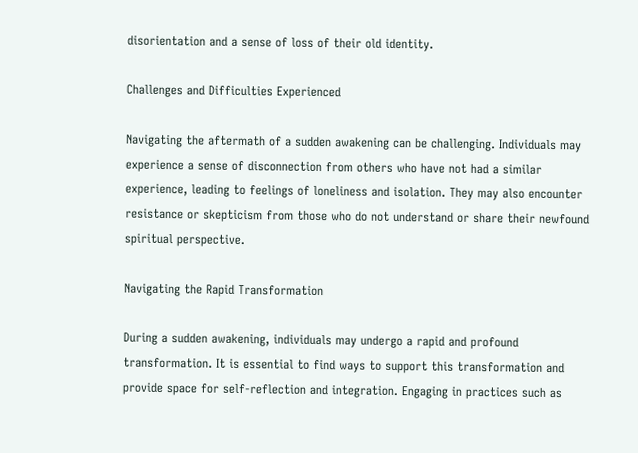disorientation and a sense of loss of their old identity.

Challenges and Difficulties Experienced

Navigating the aftermath of a sudden awakening can be challenging. Individuals may experience a sense of disconnection from others who have not had a similar experience, leading to feelings of loneliness and isolation. They may also encounter resistance or skepticism from those who do not understand or share their newfound spiritual perspective.

Navigating the Rapid Transformation

During a sudden awakening, individuals may undergo a rapid and profound transformation. It is essential to find ways to support this transformation and provide space for self-reflection and integration. Engaging in practices such as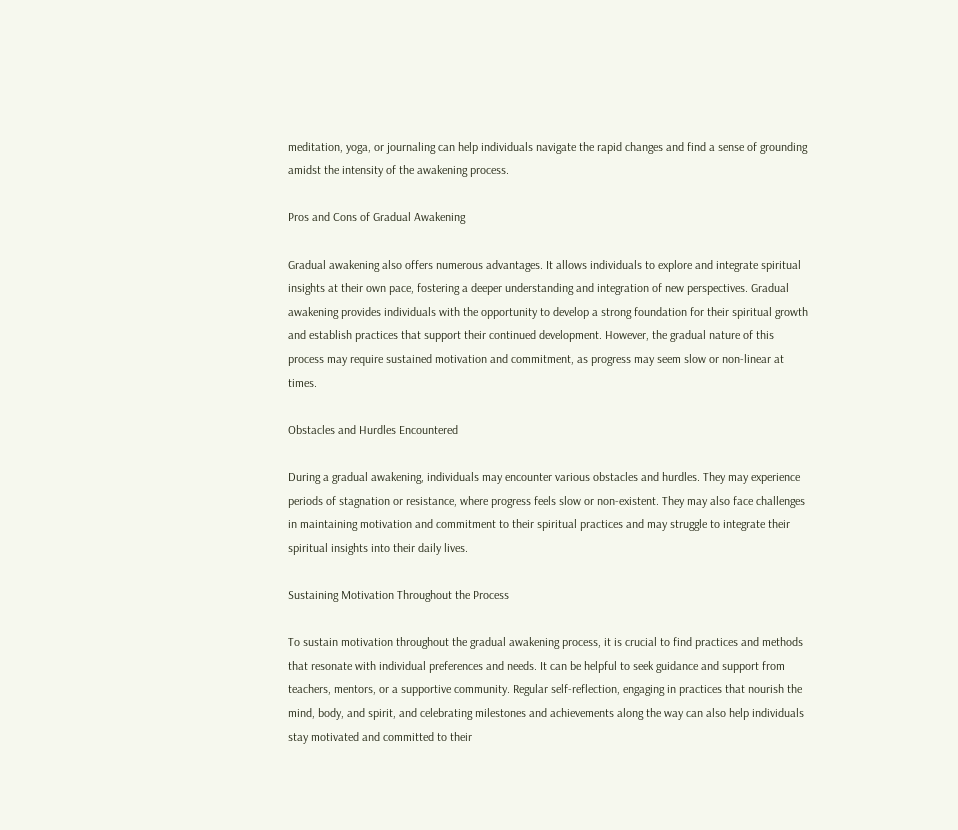meditation, yoga, or journaling can help individuals navigate the rapid changes and find a sense of grounding amidst the intensity of the awakening process.

Pros and Cons of Gradual Awakening

Gradual awakening also offers numerous advantages. It allows individuals to explore and integrate spiritual insights at their own pace, fostering a deeper understanding and integration of new perspectives. Gradual awakening provides individuals with the opportunity to develop a strong foundation for their spiritual growth and establish practices that support their continued development. However, the gradual nature of this process may require sustained motivation and commitment, as progress may seem slow or non-linear at times.

Obstacles and Hurdles Encountered

During a gradual awakening, individuals may encounter various obstacles and hurdles. They may experience periods of stagnation or resistance, where progress feels slow or non-existent. They may also face challenges in maintaining motivation and commitment to their spiritual practices and may struggle to integrate their spiritual insights into their daily lives.

Sustaining Motivation Throughout the Process

To sustain motivation throughout the gradual awakening process, it is crucial to find practices and methods that resonate with individual preferences and needs. It can be helpful to seek guidance and support from teachers, mentors, or a supportive community. Regular self-reflection, engaging in practices that nourish the mind, body, and spirit, and celebrating milestones and achievements along the way can also help individuals stay motivated and committed to their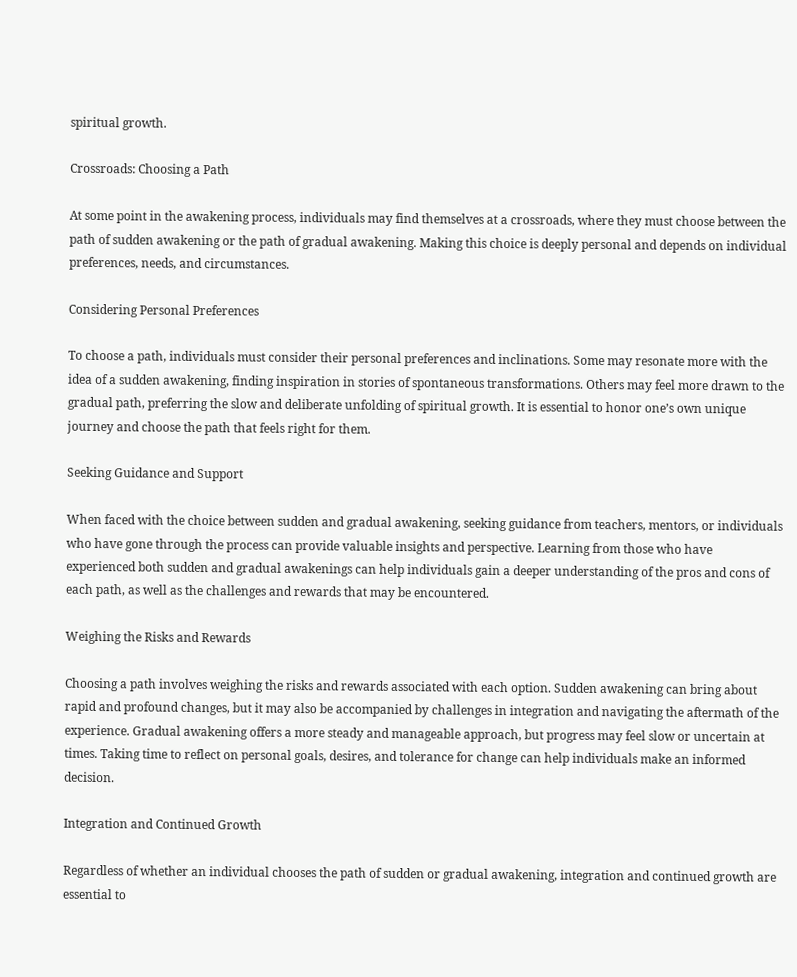spiritual growth.

Crossroads: Choosing a Path

At some point in the awakening process, individuals may find themselves at a crossroads, where they must choose between the path of sudden awakening or the path of gradual awakening. Making this choice is deeply personal and depends on individual preferences, needs, and circumstances.

Considering Personal Preferences

To choose a path, individuals must consider their personal preferences and inclinations. Some may resonate more with the idea of a sudden awakening, finding inspiration in stories of spontaneous transformations. Others may feel more drawn to the gradual path, preferring the slow and deliberate unfolding of spiritual growth. It is essential to honor one’s own unique journey and choose the path that feels right for them.

Seeking Guidance and Support

When faced with the choice between sudden and gradual awakening, seeking guidance from teachers, mentors, or individuals who have gone through the process can provide valuable insights and perspective. Learning from those who have experienced both sudden and gradual awakenings can help individuals gain a deeper understanding of the pros and cons of each path, as well as the challenges and rewards that may be encountered.

Weighing the Risks and Rewards

Choosing a path involves weighing the risks and rewards associated with each option. Sudden awakening can bring about rapid and profound changes, but it may also be accompanied by challenges in integration and navigating the aftermath of the experience. Gradual awakening offers a more steady and manageable approach, but progress may feel slow or uncertain at times. Taking time to reflect on personal goals, desires, and tolerance for change can help individuals make an informed decision.

Integration and Continued Growth

Regardless of whether an individual chooses the path of sudden or gradual awakening, integration and continued growth are essential to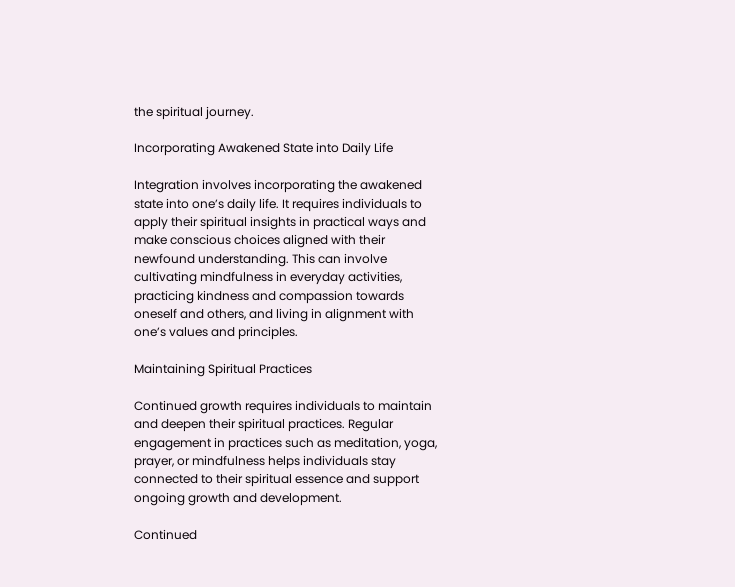the spiritual journey.

Incorporating Awakened State into Daily Life

Integration involves incorporating the awakened state into one’s daily life. It requires individuals to apply their spiritual insights in practical ways and make conscious choices aligned with their newfound understanding. This can involve cultivating mindfulness in everyday activities, practicing kindness and compassion towards oneself and others, and living in alignment with one’s values and principles.

Maintaining Spiritual Practices

Continued growth requires individuals to maintain and deepen their spiritual practices. Regular engagement in practices such as meditation, yoga, prayer, or mindfulness helps individuals stay connected to their spiritual essence and support ongoing growth and development.

Continued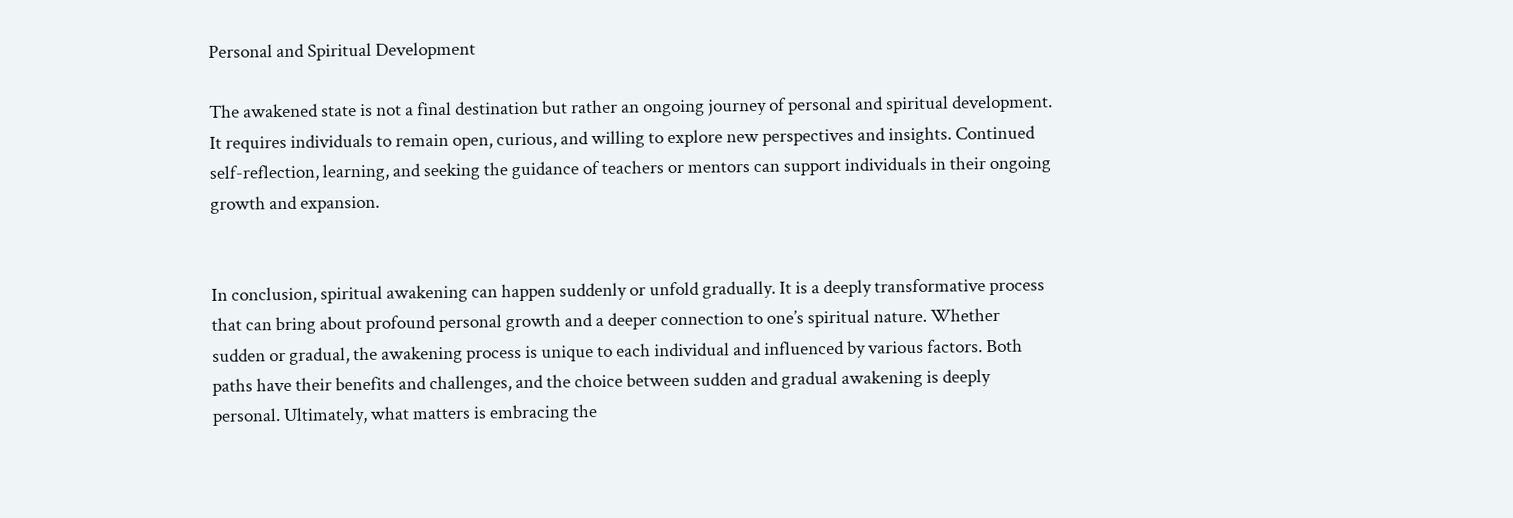Personal and Spiritual Development

The awakened state is not a final destination but rather an ongoing journey of personal and spiritual development. It requires individuals to remain open, curious, and willing to explore new perspectives and insights. Continued self-reflection, learning, and seeking the guidance of teachers or mentors can support individuals in their ongoing growth and expansion.


In conclusion, spiritual awakening can happen suddenly or unfold gradually. It is a deeply transformative process that can bring about profound personal growth and a deeper connection to one’s spiritual nature. Whether sudden or gradual, the awakening process is unique to each individual and influenced by various factors. Both paths have their benefits and challenges, and the choice between sudden and gradual awakening is deeply personal. Ultimately, what matters is embracing the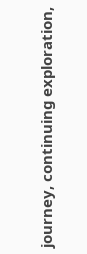journey, continuing exploration,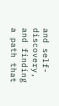and self-discovery, and finding a path that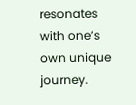resonates with one’s own unique journey.